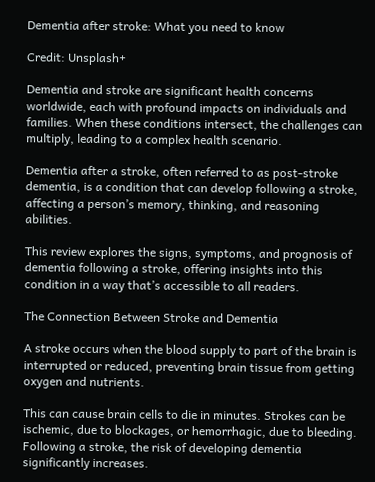Dementia after stroke: What you need to know

Credit: Unsplash+

Dementia and stroke are significant health concerns worldwide, each with profound impacts on individuals and families. When these conditions intersect, the challenges can multiply, leading to a complex health scenario.

Dementia after a stroke, often referred to as post-stroke dementia, is a condition that can develop following a stroke, affecting a person’s memory, thinking, and reasoning abilities.

This review explores the signs, symptoms, and prognosis of dementia following a stroke, offering insights into this condition in a way that’s accessible to all readers.

The Connection Between Stroke and Dementia

A stroke occurs when the blood supply to part of the brain is interrupted or reduced, preventing brain tissue from getting oxygen and nutrients.

This can cause brain cells to die in minutes. Strokes can be ischemic, due to blockages, or hemorrhagic, due to bleeding. Following a stroke, the risk of developing dementia significantly increases.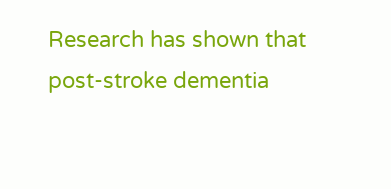Research has shown that post-stroke dementia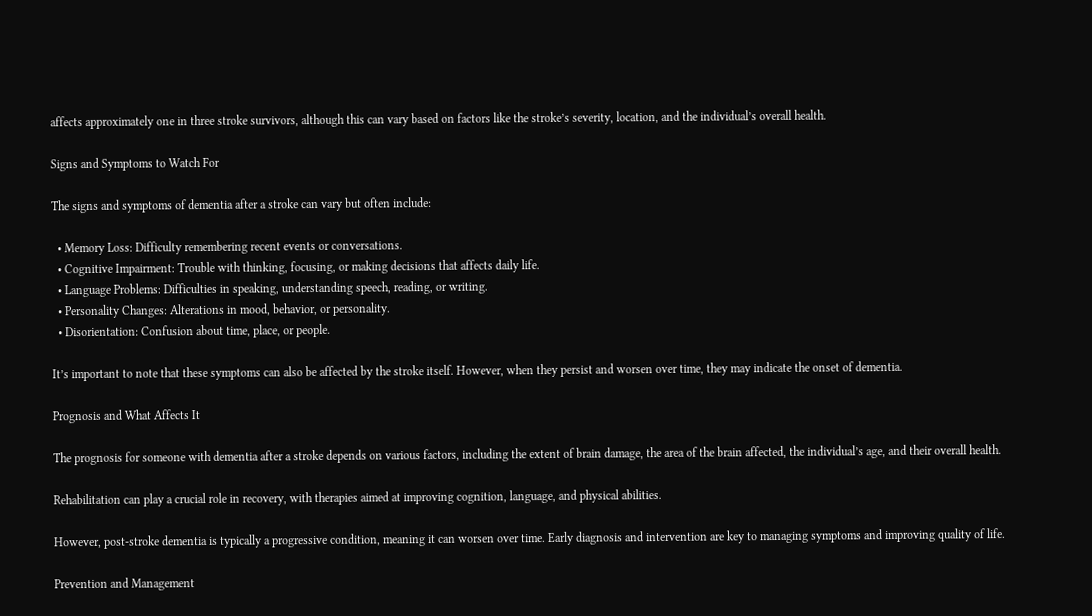affects approximately one in three stroke survivors, although this can vary based on factors like the stroke’s severity, location, and the individual’s overall health.

Signs and Symptoms to Watch For

The signs and symptoms of dementia after a stroke can vary but often include:

  • Memory Loss: Difficulty remembering recent events or conversations.
  • Cognitive Impairment: Trouble with thinking, focusing, or making decisions that affects daily life.
  • Language Problems: Difficulties in speaking, understanding speech, reading, or writing.
  • Personality Changes: Alterations in mood, behavior, or personality.
  • Disorientation: Confusion about time, place, or people.

It’s important to note that these symptoms can also be affected by the stroke itself. However, when they persist and worsen over time, they may indicate the onset of dementia.

Prognosis and What Affects It

The prognosis for someone with dementia after a stroke depends on various factors, including the extent of brain damage, the area of the brain affected, the individual’s age, and their overall health.

Rehabilitation can play a crucial role in recovery, with therapies aimed at improving cognition, language, and physical abilities.

However, post-stroke dementia is typically a progressive condition, meaning it can worsen over time. Early diagnosis and intervention are key to managing symptoms and improving quality of life.

Prevention and Management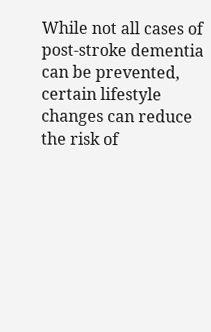While not all cases of post-stroke dementia can be prevented, certain lifestyle changes can reduce the risk of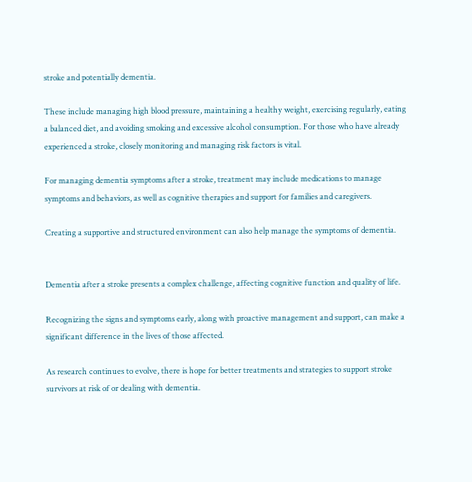stroke and potentially dementia.

These include managing high blood pressure, maintaining a healthy weight, exercising regularly, eating a balanced diet, and avoiding smoking and excessive alcohol consumption. For those who have already experienced a stroke, closely monitoring and managing risk factors is vital.

For managing dementia symptoms after a stroke, treatment may include medications to manage symptoms and behaviors, as well as cognitive therapies and support for families and caregivers.

Creating a supportive and structured environment can also help manage the symptoms of dementia.


Dementia after a stroke presents a complex challenge, affecting cognitive function and quality of life.

Recognizing the signs and symptoms early, along with proactive management and support, can make a significant difference in the lives of those affected.

As research continues to evolve, there is hope for better treatments and strategies to support stroke survivors at risk of or dealing with dementia.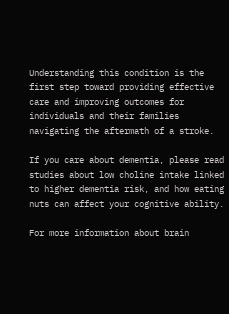Understanding this condition is the first step toward providing effective care and improving outcomes for individuals and their families navigating the aftermath of a stroke.

If you care about dementia, please read studies about low choline intake linked to higher dementia risk, and how eating nuts can affect your cognitive ability.

For more information about brain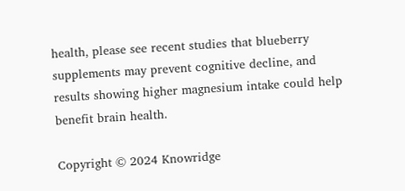health, please see recent studies that blueberry supplements may prevent cognitive decline, and results showing higher magnesium intake could help benefit brain health.

Copyright © 2024 Knowridge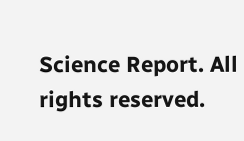Science Report. All rights reserved.